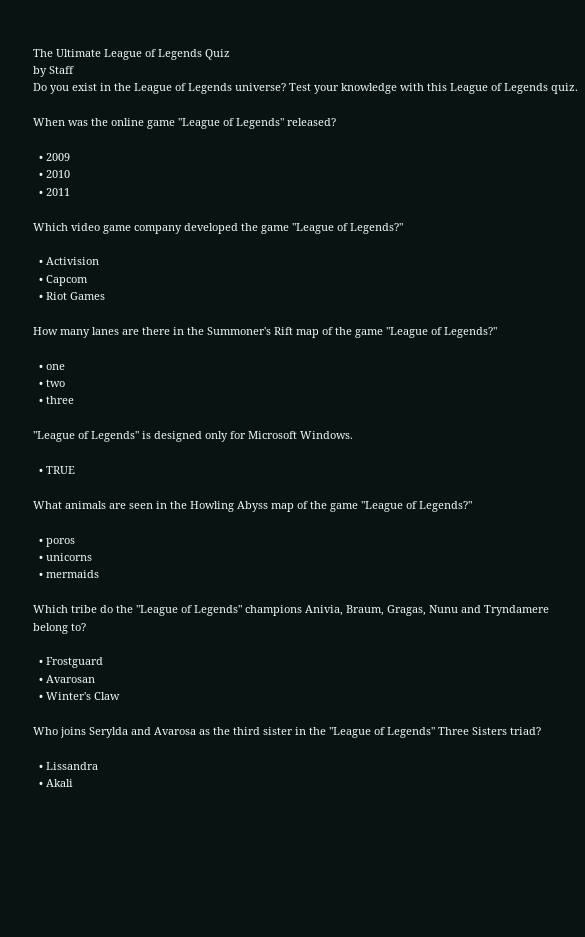The Ultimate League of Legends Quiz
by Staff
Do you exist in the League of Legends universe? Test your knowledge with this League of Legends quiz.

When was the online game "League of Legends" released?

  • 2009
  • 2010
  • 2011

Which video game company developed the game "League of Legends?"

  • Activision
  • Capcom
  • Riot Games

How many lanes are there in the Summoner's Rift map of the game "League of Legends?"

  • one
  • two
  • three

"League of Legends" is designed only for Microsoft Windows.

  • TRUE

What animals are seen in the Howling Abyss map of the game "League of Legends?"

  • poros
  • unicorns
  • mermaids

Which tribe do the "League of Legends" champions Anivia, Braum, Gragas, Nunu and Tryndamere belong to?

  • Frostguard
  • Avarosan
  • Winter's Claw

Who joins Serylda and Avarosa as the third sister in the "League of Legends" Three Sisters triad?

  • Lissandra
  • Akali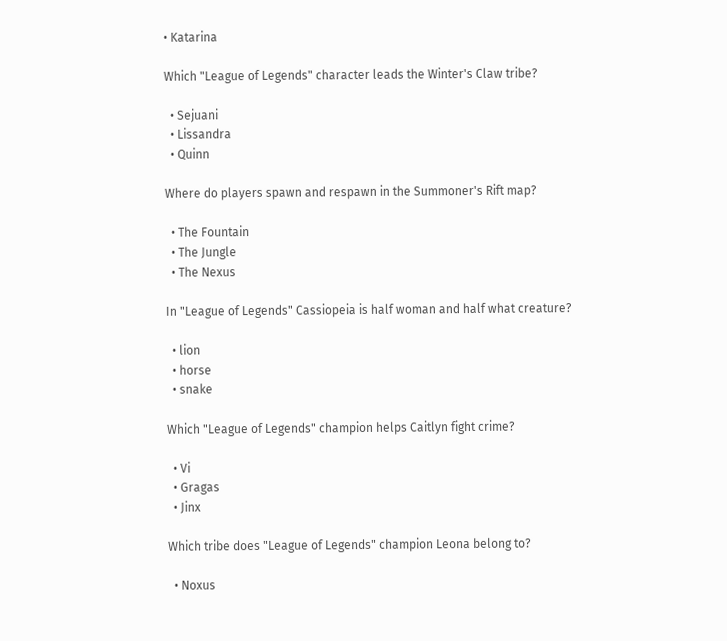• Katarina

Which "League of Legends" character leads the Winter's Claw tribe?

  • Sejuani
  • Lissandra
  • Quinn

Where do players spawn and respawn in the Summoner's Rift map?

  • The Fountain
  • The Jungle
  • The Nexus

In "League of Legends" Cassiopeia is half woman and half what creature?

  • lion
  • horse
  • snake

Which "League of Legends" champion helps Caitlyn fight crime?

  • Vi
  • Gragas
  • Jinx

Which tribe does "League of Legends" champion Leona belong to?

  • Noxus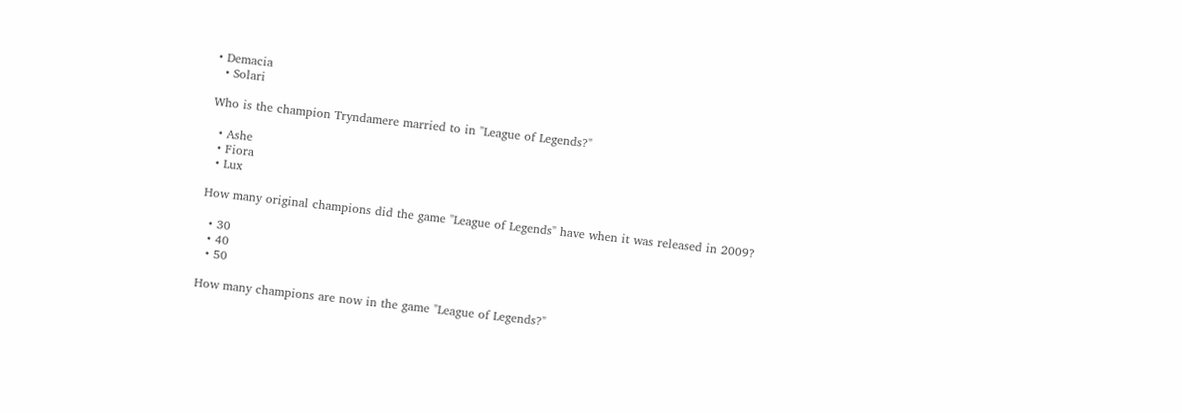• Demacia
  • Solari

Who is the champion Tryndamere married to in "League of Legends?"

  • Ashe
  • Fiora
  • Lux

How many original champions did the game "League of Legends" have when it was released in 2009?

  • 30
  • 40
  • 50

How many champions are now in the game "League of Legends?"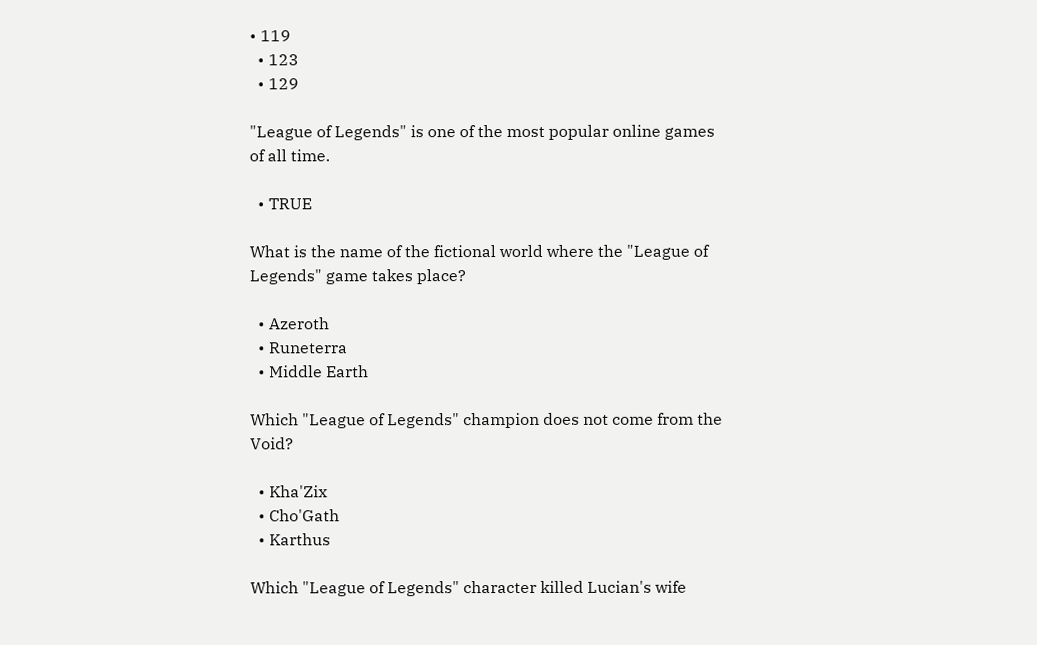• 119
  • 123
  • 129

"League of Legends" is one of the most popular online games of all time.

  • TRUE

What is the name of the fictional world where the "League of Legends" game takes place?

  • Azeroth
  • Runeterra
  • Middle Earth

Which "League of Legends" champion does not come from the Void?

  • Kha'Zix
  • Cho'Gath
  • Karthus

Which "League of Legends" character killed Lucian's wife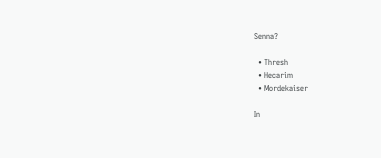Senna?

  • Thresh
  • Hecarim
  • Mordekaiser

In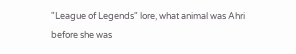"League of Legends" lore, what animal was Ahri before she was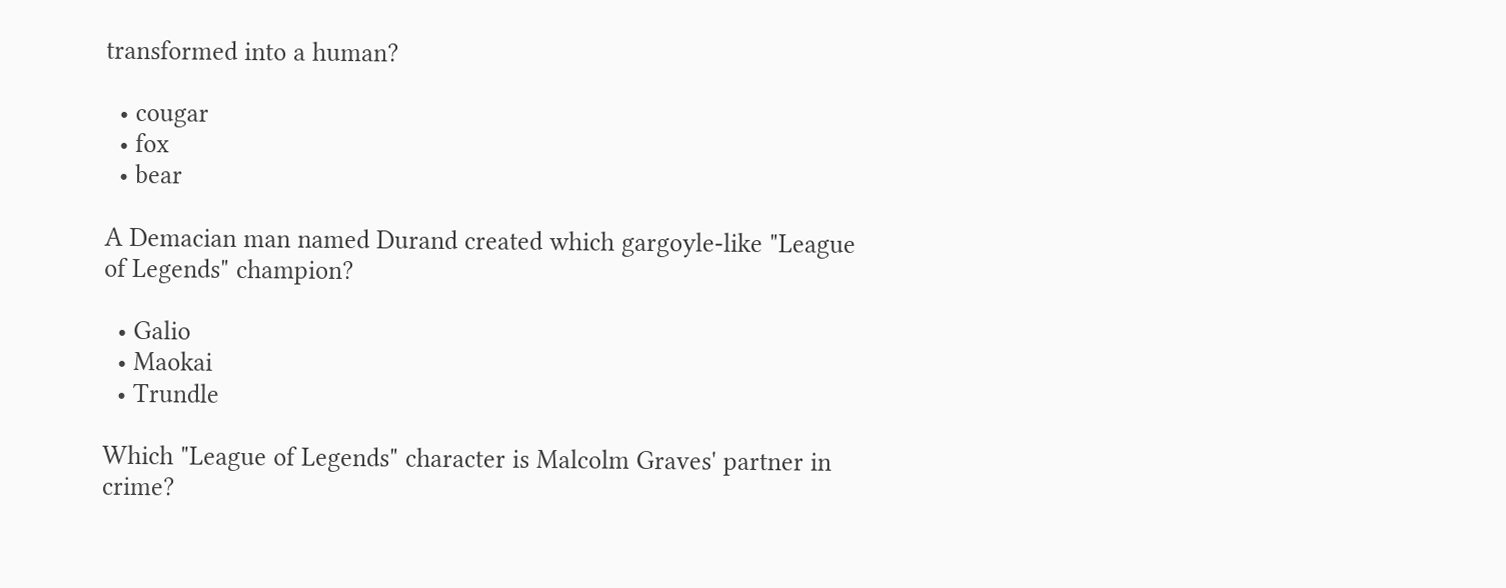transformed into a human?

  • cougar
  • fox
  • bear

A Demacian man named Durand created which gargoyle-like "League of Legends" champion?

  • Galio
  • Maokai
  • Trundle

Which "League of Legends" character is Malcolm Graves' partner in crime?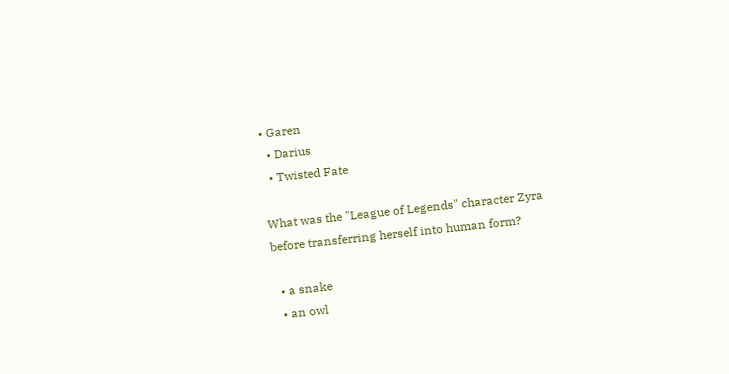• Garen
  • Darius
  • Twisted Fate

What was the "League of Legends" character Zyra before transferring herself into human form?

  • a snake
  • an owl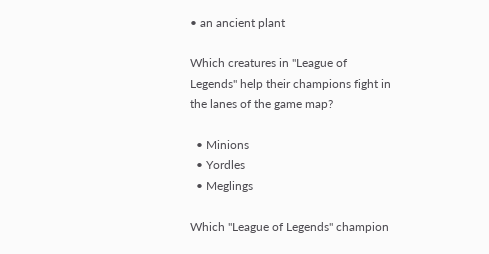• an ancient plant

Which creatures in "League of Legends" help their champions fight in the lanes of the game map?

  • Minions
  • Yordles
  • Meglings

Which "League of Legends" champion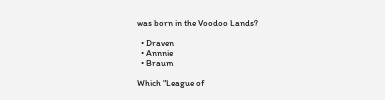was born in the Voodoo Lands?

  • Draven
  • Annnie
  • Braum

Which "League of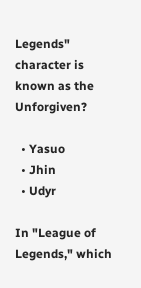Legends" character is known as the Unforgiven?

  • Yasuo
  • Jhin
  • Udyr

In "League of Legends," which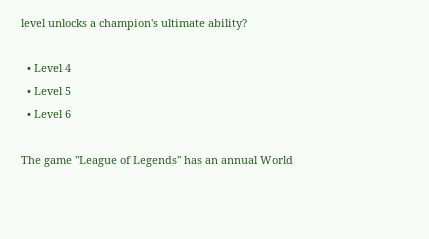level unlocks a champion's ultimate ability?

  • Level 4
  • Level 5
  • Level 6

The game "League of Legends" has an annual World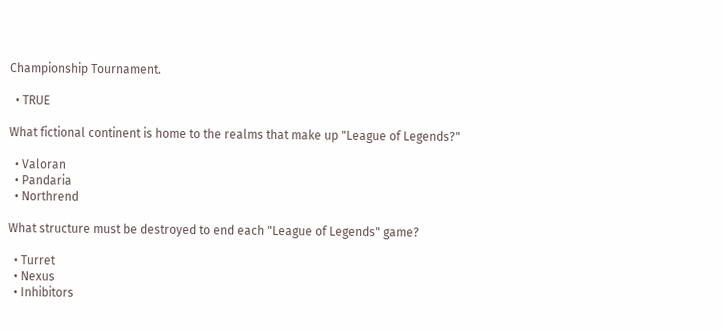Championship Tournament.

  • TRUE

What fictional continent is home to the realms that make up "League of Legends?"

  • Valoran
  • Pandaria
  • Northrend

What structure must be destroyed to end each "League of Legends" game?

  • Turret
  • Nexus
  • Inhibitors